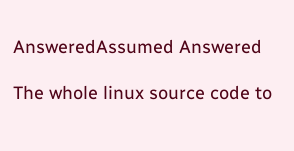AnsweredAssumed Answered

The whole linux source code to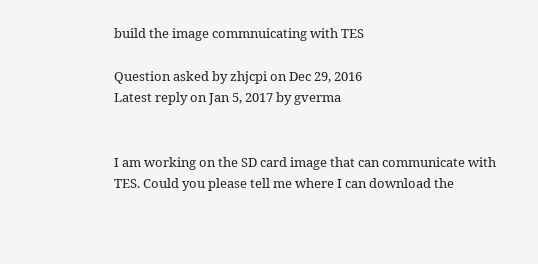build the image commnuicating with TES

Question asked by zhjcpi on Dec 29, 2016
Latest reply on Jan 5, 2017 by gverma


I am working on the SD card image that can communicate with TES. Could you please tell me where I can download the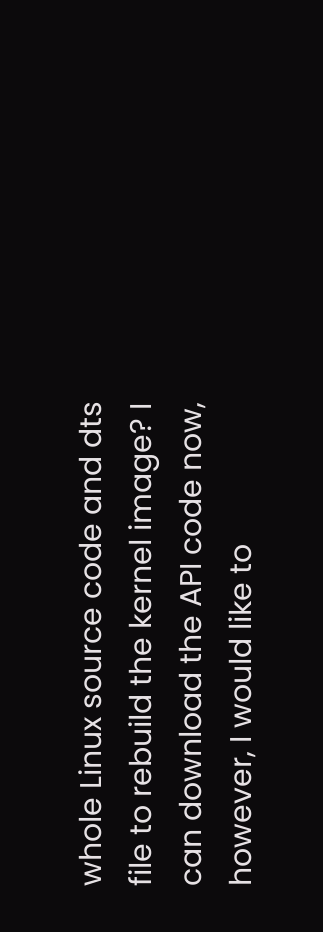whole Linux source code and dts file to rebuild the kernel image? I can download the API code now, however, I would like to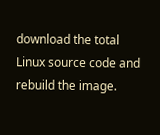download the total Linux source code and rebuild the image.